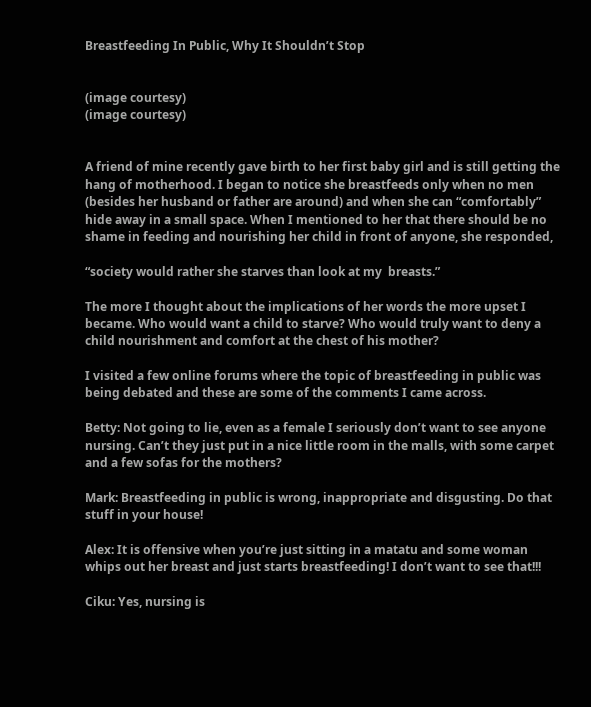Breastfeeding In Public, Why It Shouldn’t Stop


(image courtesy)
(image courtesy)


A friend of mine recently gave birth to her first baby girl and is still getting the hang of motherhood. I began to notice she breastfeeds only when no men (besides her husband or father are around) and when she can “comfortably” hide away in a small space. When I mentioned to her that there should be no shame in feeding and nourishing her child in front of anyone, she responded,

“society would rather she starves than look at my  breasts.”

The more I thought about the implications of her words the more upset I became. Who would want a child to starve? Who would truly want to deny a child nourishment and comfort at the chest of his mother?

I visited a few online forums where the topic of breastfeeding in public was being debated and these are some of the comments I came across.

Betty: Not going to lie, even as a female I seriously don’t want to see anyone nursing. Can’t they just put in a nice little room in the malls, with some carpet and a few sofas for the mothers?

Mark: Breastfeeding in public is wrong, inappropriate and disgusting. Do that stuff in your house!

Alex: It is offensive when you’re just sitting in a matatu and some woman whips out her breast and just starts breastfeeding! I don’t want to see that!!!

Ciku: Yes, nursing is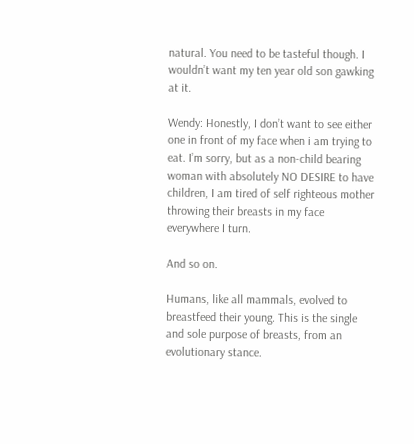natural. You need to be tasteful though. I wouldn’t want my ten year old son gawking at it.

Wendy: Honestly, I don’t want to see either one in front of my face when i am trying to eat. I’m sorry, but as a non-child bearing woman with absolutely NO DESIRE to have children, I am tired of self righteous mother throwing their breasts in my face everywhere I turn.

And so on.

Humans, like all mammals, evolved to breastfeed their young. This is the single and sole purpose of breasts, from an evolutionary stance.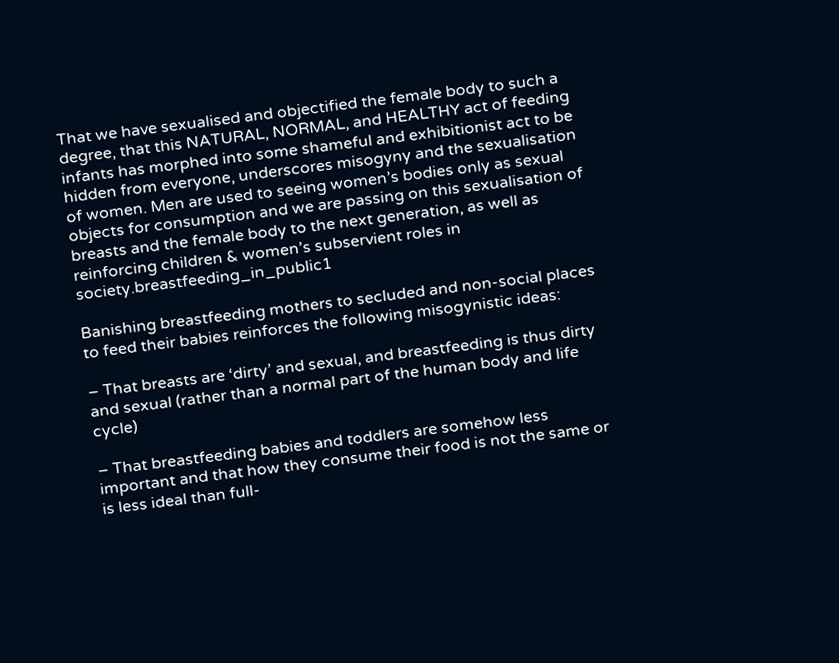That we have sexualised and objectified the female body to such a degree, that this NATURAL, NORMAL, and HEALTHY act of feeding infants has morphed into some shameful and exhibitionist act to be hidden from everyone, underscores misogyny and the sexualisation of women. Men are used to seeing women’s bodies only as sexual objects for consumption and we are passing on this sexualisation of breasts and the female body to the next generation, as well as reinforcing children & women’s subservient roles in society.breastfeeding_in_public1

Banishing breastfeeding mothers to secluded and non-social places to feed their babies reinforces the following misogynistic ideas:

– That breasts are ‘dirty’ and sexual, and breastfeeding is thus dirty and sexual (rather than a normal part of the human body and life cycle)

– That breastfeeding babies and toddlers are somehow less important and that how they consume their food is not the same or is less ideal than full-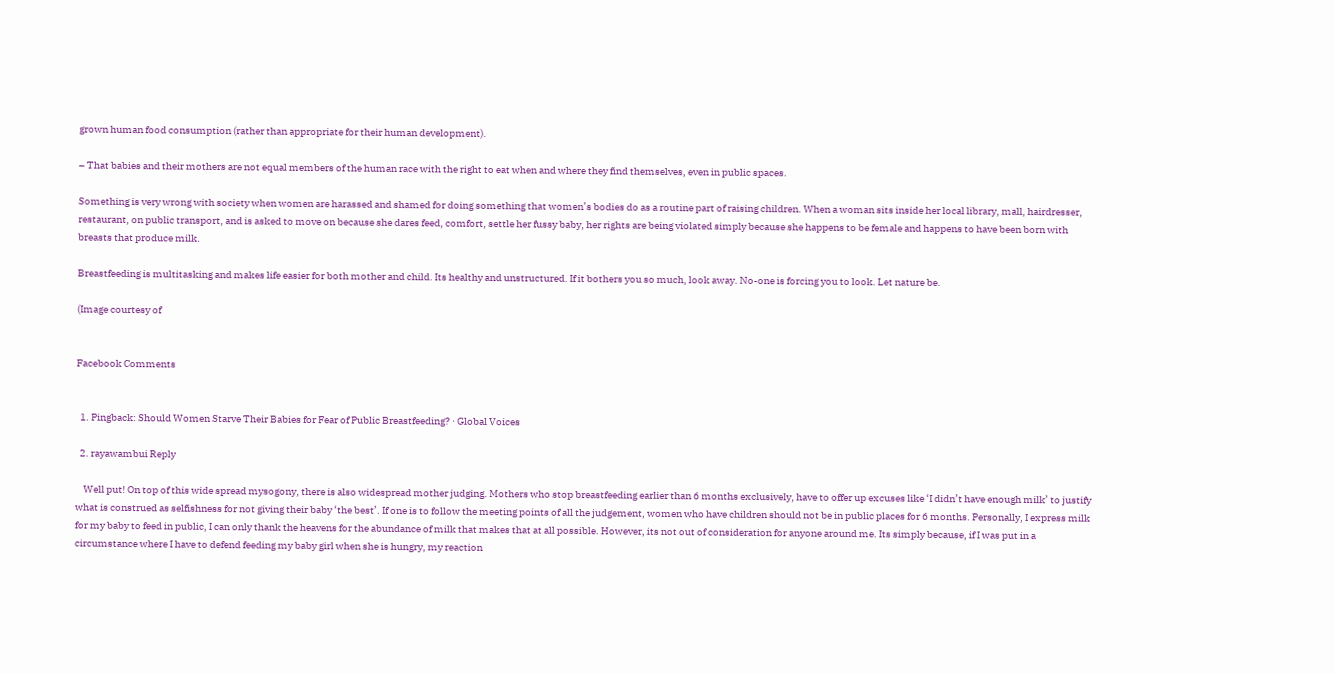grown human food consumption (rather than appropriate for their human development).

– That babies and their mothers are not equal members of the human race with the right to eat when and where they find themselves, even in public spaces.

Something is very wrong with society when women are harassed and shamed for doing something that women’s bodies do as a routine part of raising children. When a woman sits inside her local library, mall, hairdresser, restaurant, on public transport, and is asked to move on because she dares feed, comfort, settle her fussy baby, her rights are being violated simply because she happens to be female and happens to have been born with breasts that produce milk.

Breastfeeding is multitasking and makes life easier for both mother and child. Its healthy and unstructured. If it bothers you so much, look away. No-one is forcing you to look. Let nature be.

(Image courtesy of


Facebook Comments


  1. Pingback: Should Women Starve Their Babies for Fear of Public Breastfeeding? · Global Voices

  2. rayawambui Reply

    Well put! On top of this wide spread mysogony, there is also widespread mother judging. Mothers who stop breastfeeding earlier than 6 months exclusively, have to offer up excuses like ‘I didn’t have enough milk’ to justify what is construed as selfishness for not giving their baby ‘the best’. If one is to follow the meeting points of all the judgement, women who have children should not be in public places for 6 months. Personally, I express milk for my baby to feed in public, I can only thank the heavens for the abundance of milk that makes that at all possible. However, its not out of consideration for anyone around me. Its simply because, if I was put in a circumstance where I have to defend feeding my baby girl when she is hungry, my reaction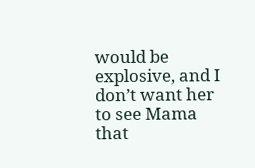would be explosive, and I don’t want her to see Mama that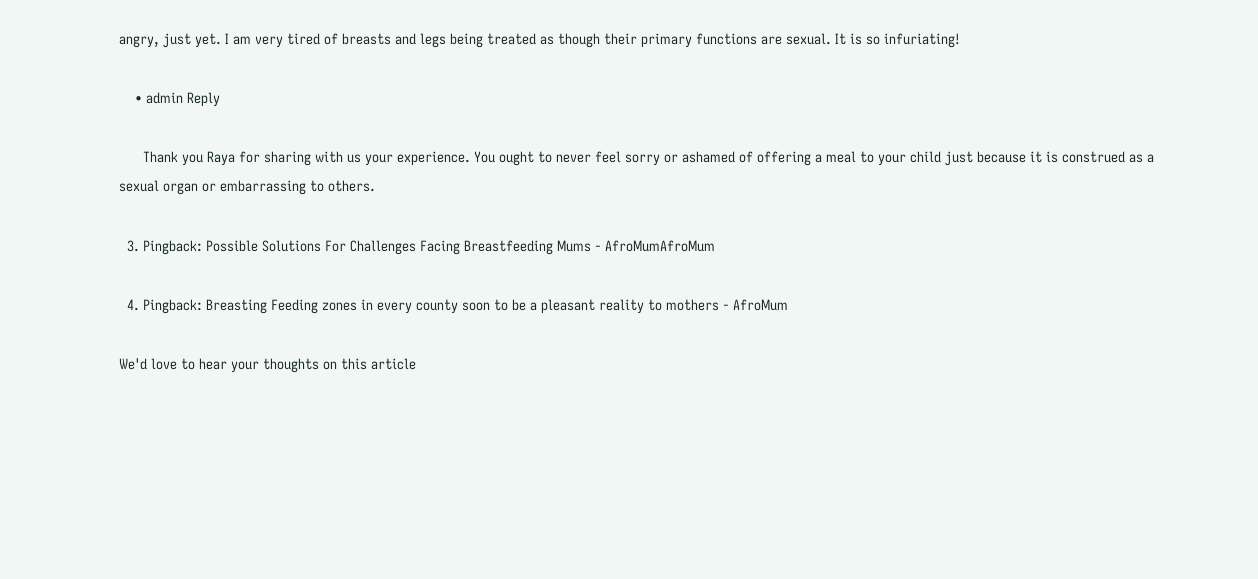angry, just yet. I am very tired of breasts and legs being treated as though their primary functions are sexual. It is so infuriating!

    • admin Reply

      Thank you Raya for sharing with us your experience. You ought to never feel sorry or ashamed of offering a meal to your child just because it is construed as a sexual organ or embarrassing to others.

  3. Pingback: Possible Solutions For Challenges Facing Breastfeeding Mums - AfroMumAfroMum

  4. Pingback: Breasting Feeding zones in every county soon to be a pleasant reality to mothers - AfroMum

We'd love to hear your thoughts on this article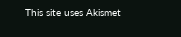This site uses Akismet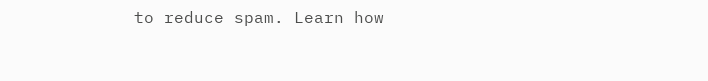to reduce spam. Learn how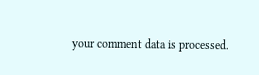your comment data is processed.